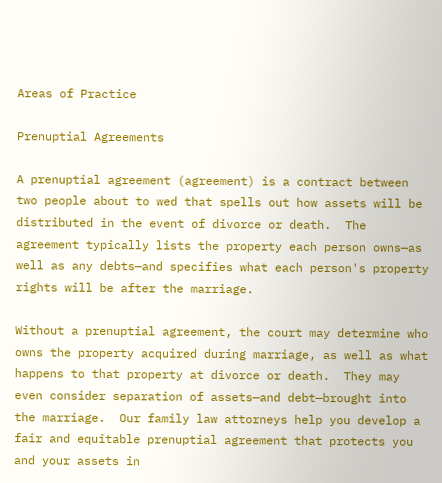Areas of Practice

Prenuptial Agreements

A prenuptial agreement (agreement) is a contract between two people about to wed that spells out how assets will be distributed in the event of divorce or death.  The agreement typically lists the property each person owns—as well as any debts—and specifies what each person's property rights will be after the marriage.

Without a prenuptial agreement, the court may determine who owns the property acquired during marriage, as well as what happens to that property at divorce or death.  They may even consider separation of assets—and debt—brought into the marriage.  Our family law attorneys help you develop a fair and equitable prenuptial agreement that protects you and your assets in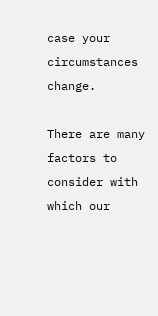case your circumstances change.

There are many factors to consider with which our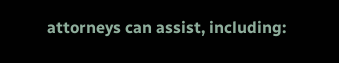attorneys can assist, including: